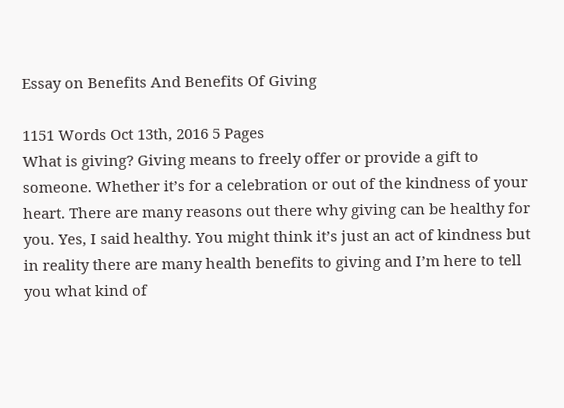Essay on Benefits And Benefits Of Giving

1151 Words Oct 13th, 2016 5 Pages
What is giving? Giving means to freely offer or provide a gift to someone. Whether it’s for a celebration or out of the kindness of your heart. There are many reasons out there why giving can be healthy for you. Yes, I said healthy. You might think it’s just an act of kindness but in reality there are many health benefits to giving and I’m here to tell you what kind of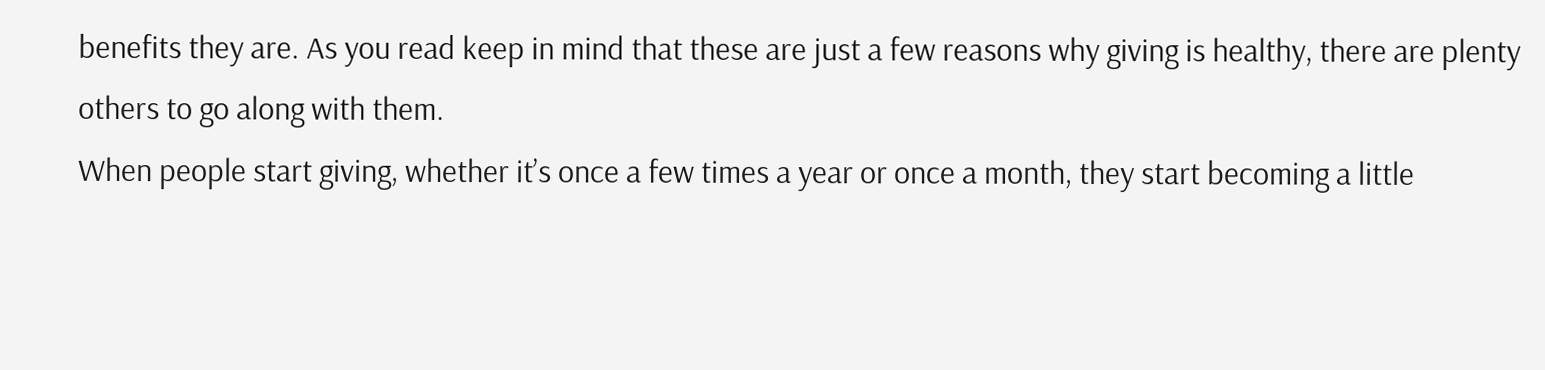benefits they are. As you read keep in mind that these are just a few reasons why giving is healthy, there are plenty others to go along with them.
When people start giving, whether it’s once a few times a year or once a month, they start becoming a little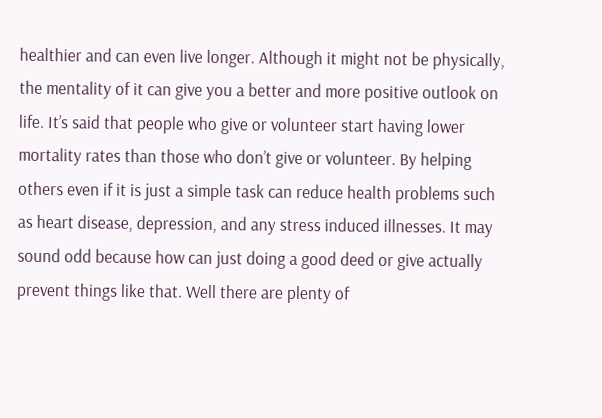healthier and can even live longer. Although it might not be physically, the mentality of it can give you a better and more positive outlook on life. It’s said that people who give or volunteer start having lower mortality rates than those who don’t give or volunteer. By helping others even if it is just a simple task can reduce health problems such as heart disease, depression, and any stress induced illnesses. It may sound odd because how can just doing a good deed or give actually prevent things like that. Well there are plenty of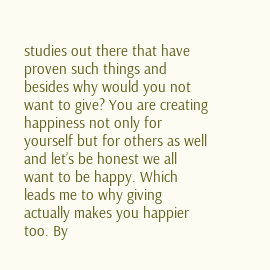studies out there that have proven such things and besides why would you not want to give? You are creating happiness not only for yourself but for others as well and let’s be honest we all want to be happy. Which leads me to why giving actually makes you happier too. By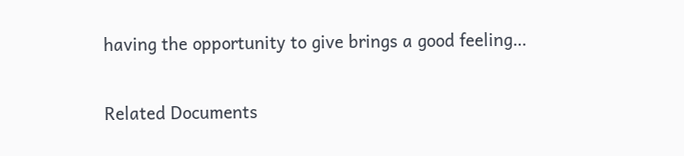having the opportunity to give brings a good feeling…

Related Documents